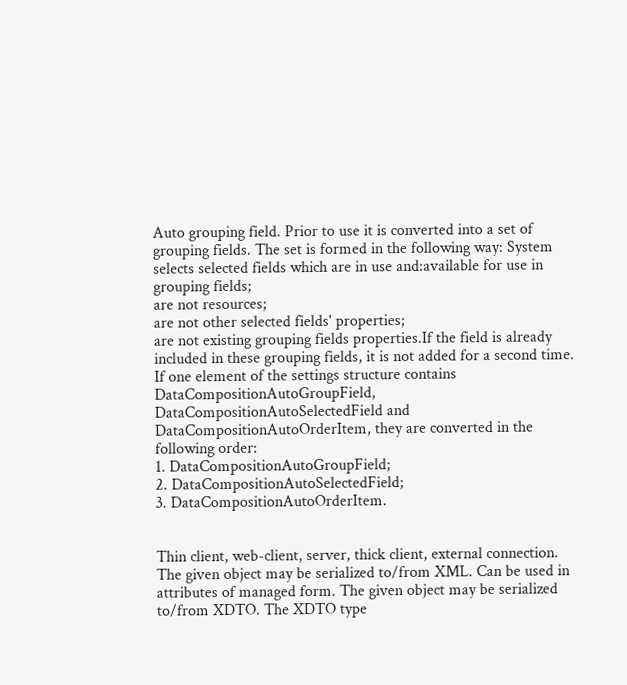Auto grouping field. Prior to use it is converted into a set of grouping fields. The set is formed in the following way: System selects selected fields which are in use and:available for use in grouping fields;
are not resources;
are not other selected fields' properties;
are not existing grouping fields properties.If the field is already included in these grouping fields, it is not added for a second time.
If one element of the settings structure contains DataCompositionAutoGroupField, DataCompositionAutoSelectedField and DataCompositionAutoOrderItem, they are converted in the following order:
1. DataCompositionAutoGroupField;
2. DataCompositionAutoSelectedField;
3. DataCompositionAutoOrderItem.


Thin client, web-client, server, thick client, external connection.
The given object may be serialized to/from XML. Can be used in attributes of managed form. The given object may be serialized to/from XDTO. The XDTO type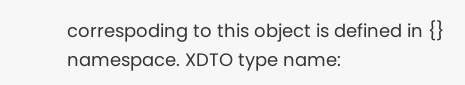correspoding to this object is defined in {} namespace. XDTO type name: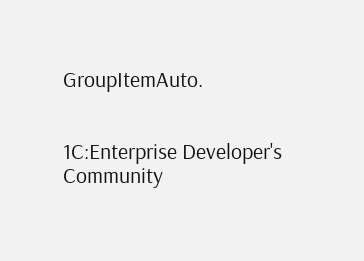GroupItemAuto.


1C:Enterprise Developer's Community